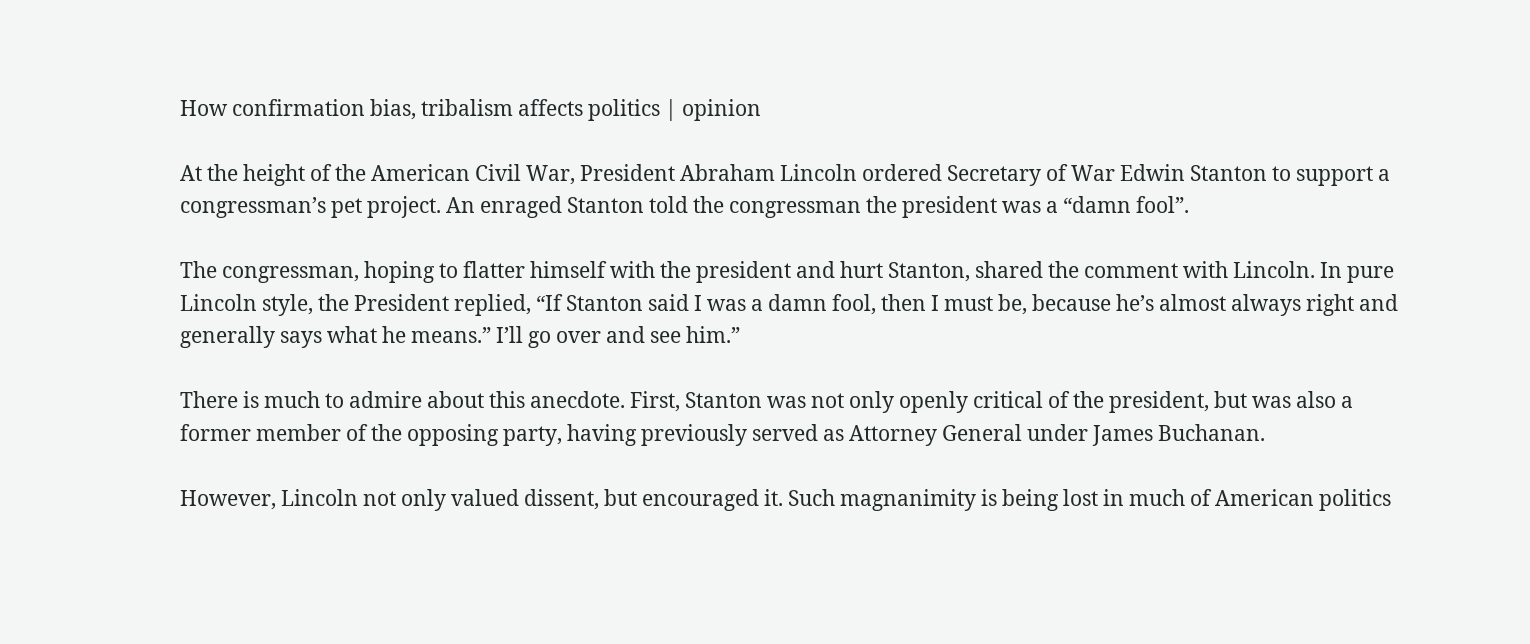How confirmation bias, tribalism affects politics | opinion

At the height of the American Civil War, President Abraham Lincoln ordered Secretary of War Edwin Stanton to support a congressman’s pet project. An enraged Stanton told the congressman the president was a “damn fool”.

The congressman, hoping to flatter himself with the president and hurt Stanton, shared the comment with Lincoln. In pure Lincoln style, the President replied, “If Stanton said I was a damn fool, then I must be, because he’s almost always right and generally says what he means.” I’ll go over and see him.”

There is much to admire about this anecdote. First, Stanton was not only openly critical of the president, but was also a former member of the opposing party, having previously served as Attorney General under James Buchanan.

However, Lincoln not only valued dissent, but encouraged it. Such magnanimity is being lost in much of American politics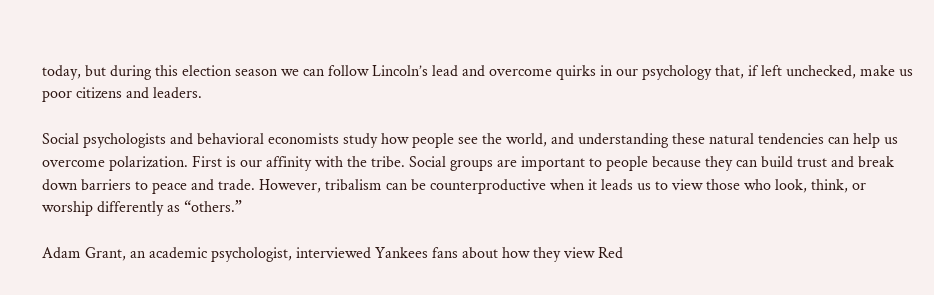today, but during this election season we can follow Lincoln’s lead and overcome quirks in our psychology that, if left unchecked, make us poor citizens and leaders.

Social psychologists and behavioral economists study how people see the world, and understanding these natural tendencies can help us overcome polarization. First is our affinity with the tribe. Social groups are important to people because they can build trust and break down barriers to peace and trade. However, tribalism can be counterproductive when it leads us to view those who look, think, or worship differently as “others.”

Adam Grant, an academic psychologist, interviewed Yankees fans about how they view Red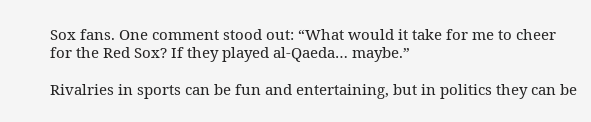Sox fans. One comment stood out: “What would it take for me to cheer for the Red Sox? If they played al-Qaeda… maybe.”

Rivalries in sports can be fun and entertaining, but in politics they can be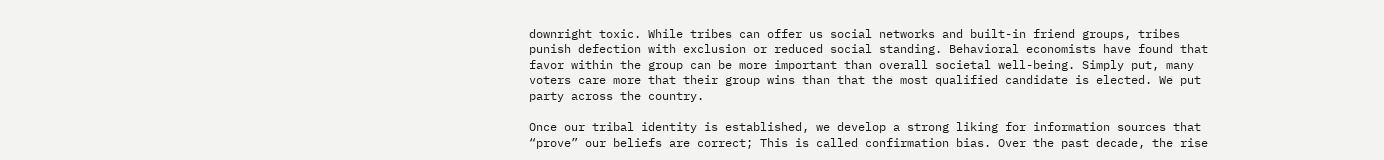downright toxic. While tribes can offer us social networks and built-in friend groups, tribes punish defection with exclusion or reduced social standing. Behavioral economists have found that favor within the group can be more important than overall societal well-being. Simply put, many voters care more that their group wins than that the most qualified candidate is elected. We put party across the country.

Once our tribal identity is established, we develop a strong liking for information sources that “prove” our beliefs are correct; This is called confirmation bias. Over the past decade, the rise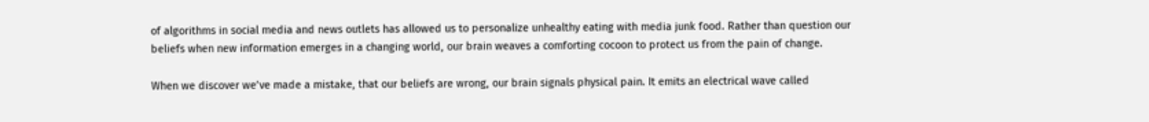of algorithms in social media and news outlets has allowed us to personalize unhealthy eating with media junk food. Rather than question our beliefs when new information emerges in a changing world, our brain weaves a comforting cocoon to protect us from the pain of change.

When we discover we’ve made a mistake, that our beliefs are wrong, our brain signals physical pain. It emits an electrical wave called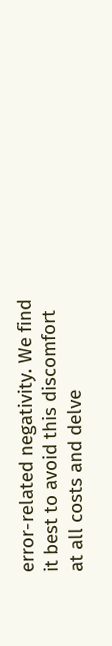error-related negativity. We find it best to avoid this discomfort at all costs and delve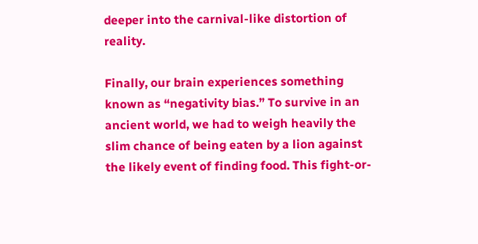deeper into the carnival-like distortion of reality.

Finally, our brain experiences something known as “negativity bias.” To survive in an ancient world, we had to weigh heavily the slim chance of being eaten by a lion against the likely event of finding food. This fight-or-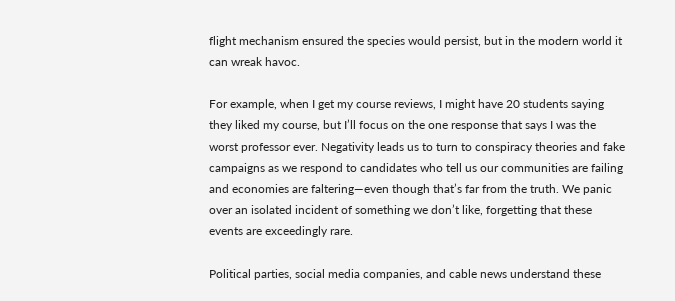flight mechanism ensured the species would persist, but in the modern world it can wreak havoc.

For example, when I get my course reviews, I might have 20 students saying they liked my course, but I’ll focus on the one response that says I was the worst professor ever. Negativity leads us to turn to conspiracy theories and fake campaigns as we respond to candidates who tell us our communities are failing and economies are faltering—even though that’s far from the truth. We panic over an isolated incident of something we don’t like, forgetting that these events are exceedingly rare.

Political parties, social media companies, and cable news understand these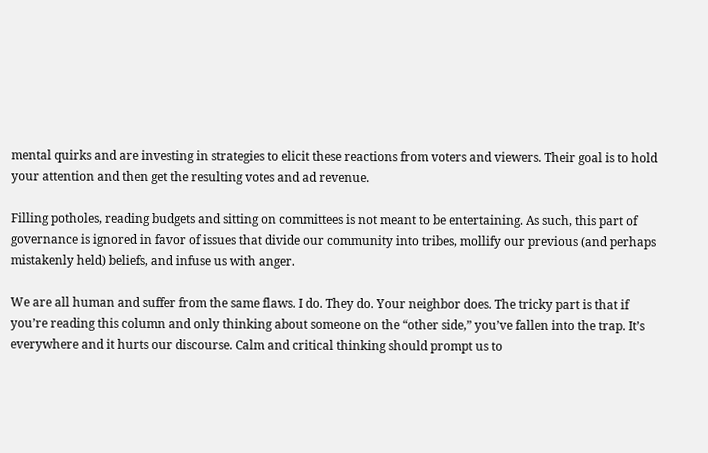mental quirks and are investing in strategies to elicit these reactions from voters and viewers. Their goal is to hold your attention and then get the resulting votes and ad revenue.

Filling potholes, reading budgets and sitting on committees is not meant to be entertaining. As such, this part of governance is ignored in favor of issues that divide our community into tribes, mollify our previous (and perhaps mistakenly held) beliefs, and infuse us with anger.

We are all human and suffer from the same flaws. I do. They do. Your neighbor does. The tricky part is that if you’re reading this column and only thinking about someone on the “other side,” you’ve fallen into the trap. It’s everywhere and it hurts our discourse. Calm and critical thinking should prompt us to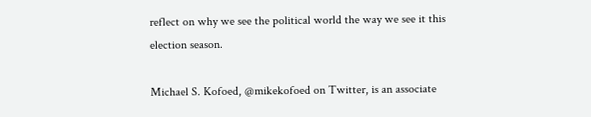reflect on why we see the political world the way we see it this election season.

Michael S. Kofoed, @mikekofoed on Twitter, is an associate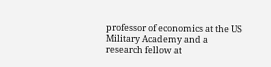professor of economics at the US Military Academy and a research fellow at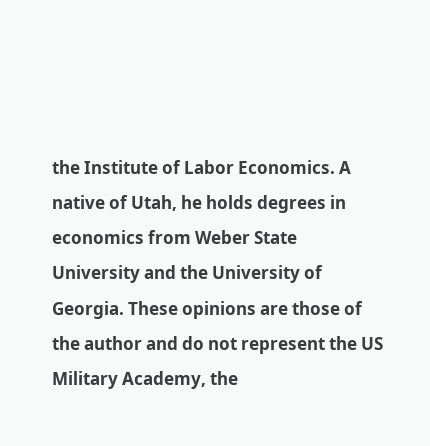the Institute of Labor Economics. A native of Utah, he holds degrees in economics from Weber State University and the University of Georgia. These opinions are those of the author and do not represent the US Military Academy, the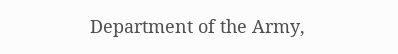Department of the Army,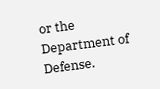or the Department of Defense.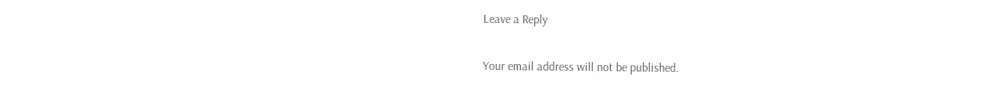Leave a Reply

Your email address will not be published.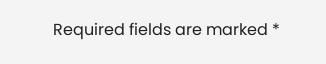Required fields are marked *